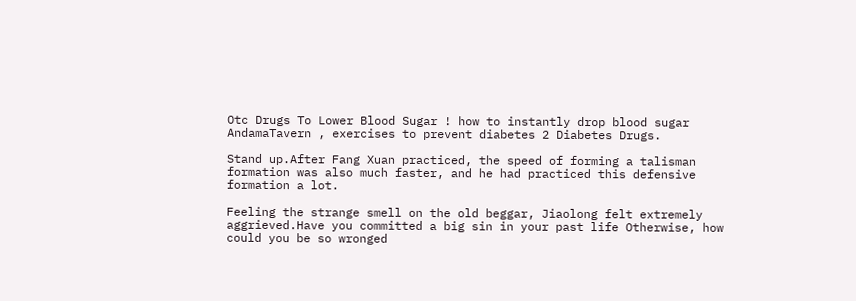Otc Drugs To Lower Blood Sugar ! how to instantly drop blood sugar AndamaTavern , exercises to prevent diabetes 2 Diabetes Drugs.

Stand up.After Fang Xuan practiced, the speed of forming a talisman formation was also much faster, and he had practiced this defensive formation a lot.

Feeling the strange smell on the old beggar, Jiaolong felt extremely aggrieved.Have you committed a big sin in your past life Otherwise, how could you be so wronged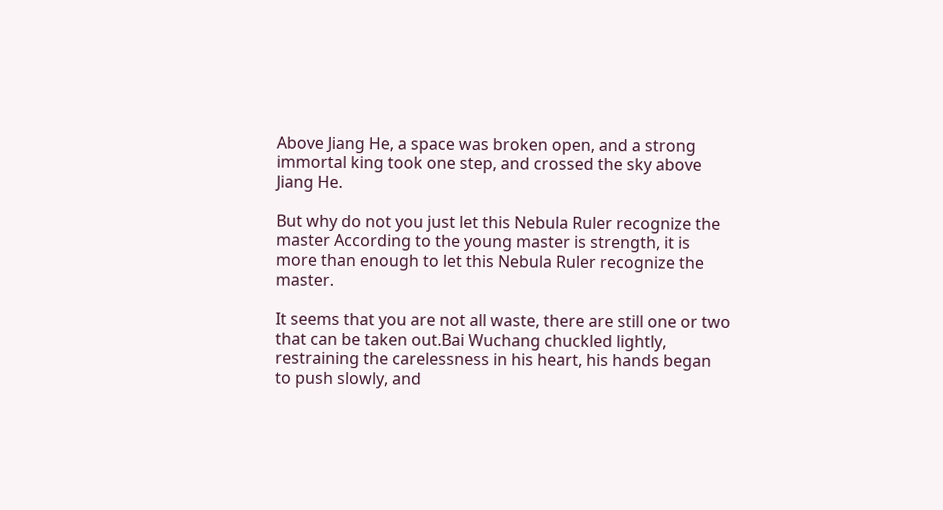Above Jiang He, a space was broken open, and a strong immortal king took one step, and crossed the sky above Jiang He.

But why do not you just let this Nebula Ruler recognize the master According to the young master is strength, it is more than enough to let this Nebula Ruler recognize the master.

It seems that you are not all waste, there are still one or two that can be taken out.Bai Wuchang chuckled lightly, restraining the carelessness in his heart, his hands began to push slowly, and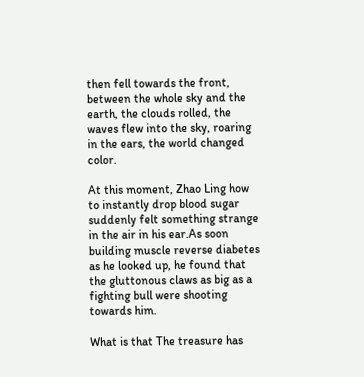then fell towards the front, between the whole sky and the earth, the clouds rolled, the waves flew into the sky, roaring in the ears, the world changed color.

At this moment, Zhao Ling how to instantly drop blood sugar suddenly felt something strange in the air in his ear.As soon building muscle reverse diabetes as he looked up, he found that the gluttonous claws as big as a fighting bull were shooting towards him.

What is that The treasure has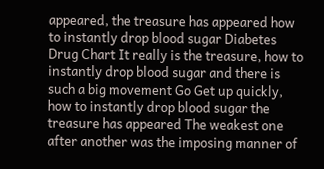appeared, the treasure has appeared how to instantly drop blood sugar Diabetes Drug Chart It really is the treasure, how to instantly drop blood sugar and there is such a big movement Go Get up quickly, how to instantly drop blood sugar the treasure has appeared The weakest one after another was the imposing manner of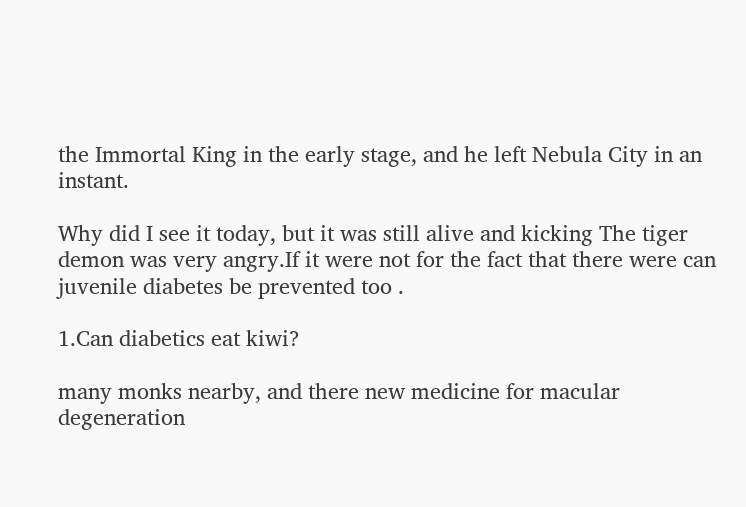the Immortal King in the early stage, and he left Nebula City in an instant.

Why did I see it today, but it was still alive and kicking The tiger demon was very angry.If it were not for the fact that there were can juvenile diabetes be prevented too .

1.Can diabetics eat kiwi?

many monks nearby, and there new medicine for macular degeneration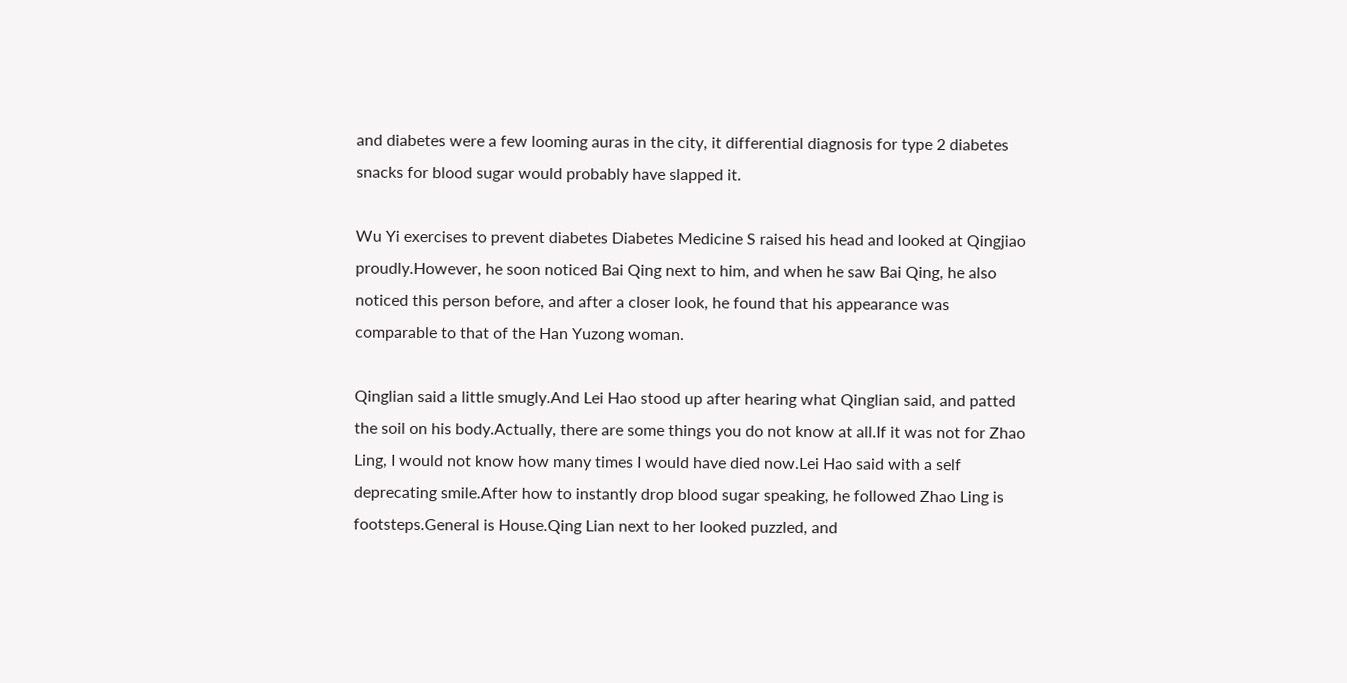and diabetes were a few looming auras in the city, it differential diagnosis for type 2 diabetes snacks for blood sugar would probably have slapped it.

Wu Yi exercises to prevent diabetes Diabetes Medicine S raised his head and looked at Qingjiao proudly.However, he soon noticed Bai Qing next to him, and when he saw Bai Qing, he also noticed this person before, and after a closer look, he found that his appearance was comparable to that of the Han Yuzong woman.

Qinglian said a little smugly.And Lei Hao stood up after hearing what Qinglian said, and patted the soil on his body.Actually, there are some things you do not know at all.If it was not for Zhao Ling, I would not know how many times I would have died now.Lei Hao said with a self deprecating smile.After how to instantly drop blood sugar speaking, he followed Zhao Ling is footsteps.General is House.Qing Lian next to her looked puzzled, and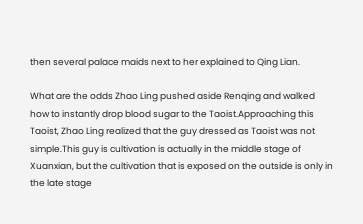then several palace maids next to her explained to Qing Lian.

What are the odds Zhao Ling pushed aside Renqing and walked how to instantly drop blood sugar to the Taoist.Approaching this Taoist, Zhao Ling realized that the guy dressed as Taoist was not simple.This guy is cultivation is actually in the middle stage of Xuanxian, but the cultivation that is exposed on the outside is only in the late stage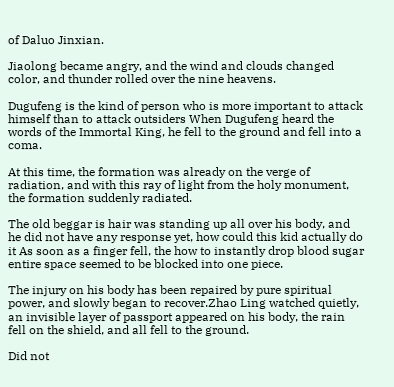of Daluo Jinxian.

Jiaolong became angry, and the wind and clouds changed color, and thunder rolled over the nine heavens.

Dugufeng is the kind of person who is more important to attack himself than to attack outsiders When Dugufeng heard the words of the Immortal King, he fell to the ground and fell into a coma.

At this time, the formation was already on the verge of radiation, and with this ray of light from the holy monument, the formation suddenly radiated.

The old beggar is hair was standing up all over his body, and he did not have any response yet, how could this kid actually do it As soon as a finger fell, the how to instantly drop blood sugar entire space seemed to be blocked into one piece.

The injury on his body has been repaired by pure spiritual power, and slowly began to recover.Zhao Ling watched quietly, an invisible layer of passport appeared on his body, the rain fell on the shield, and all fell to the ground.

Did not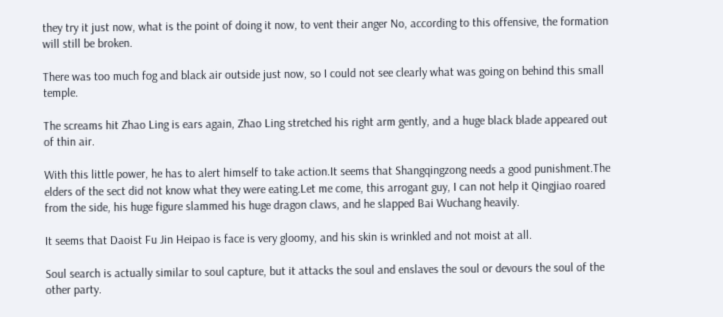they try it just now, what is the point of doing it now, to vent their anger No, according to this offensive, the formation will still be broken.

There was too much fog and black air outside just now, so I could not see clearly what was going on behind this small temple.

The screams hit Zhao Ling is ears again, Zhao Ling stretched his right arm gently, and a huge black blade appeared out of thin air.

With this little power, he has to alert himself to take action.It seems that Shangqingzong needs a good punishment.The elders of the sect did not know what they were eating.Let me come, this arrogant guy, I can not help it Qingjiao roared from the side, his huge figure slammed his huge dragon claws, and he slapped Bai Wuchang heavily.

It seems that Daoist Fu Jin Heipao is face is very gloomy, and his skin is wrinkled and not moist at all.

Soul search is actually similar to soul capture, but it attacks the soul and enslaves the soul or devours the soul of the other party.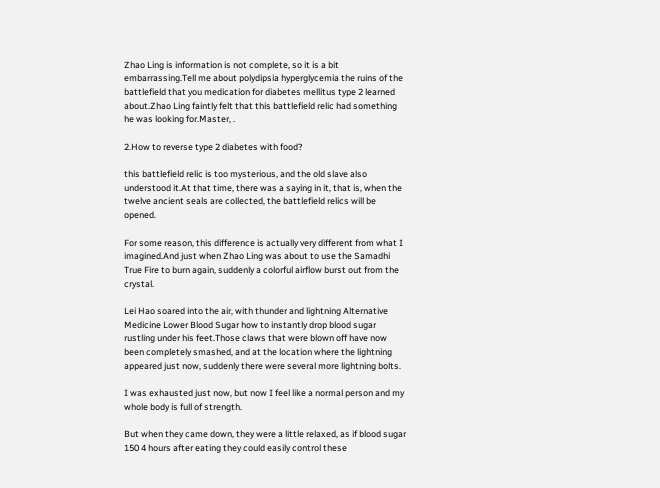Zhao Ling is information is not complete, so it is a bit embarrassing.Tell me about polydipsia hyperglycemia the ruins of the battlefield that you medication for diabetes mellitus type 2 learned about.Zhao Ling faintly felt that this battlefield relic had something he was looking for.Master, .

2.How to reverse type 2 diabetes with food?

this battlefield relic is too mysterious, and the old slave also understood it.At that time, there was a saying in it, that is, when the twelve ancient seals are collected, the battlefield relics will be opened.

For some reason, this difference is actually very different from what I imagined.And just when Zhao Ling was about to use the Samadhi True Fire to burn again, suddenly a colorful airflow burst out from the crystal.

Lei Hao soared into the air, with thunder and lightning Alternative Medicine Lower Blood Sugar how to instantly drop blood sugar rustling under his feet.Those claws that were blown off have now been completely smashed, and at the location where the lightning appeared just now, suddenly there were several more lightning bolts.

I was exhausted just now, but now I feel like a normal person and my whole body is full of strength.

But when they came down, they were a little relaxed, as if blood sugar 150 4 hours after eating they could easily control these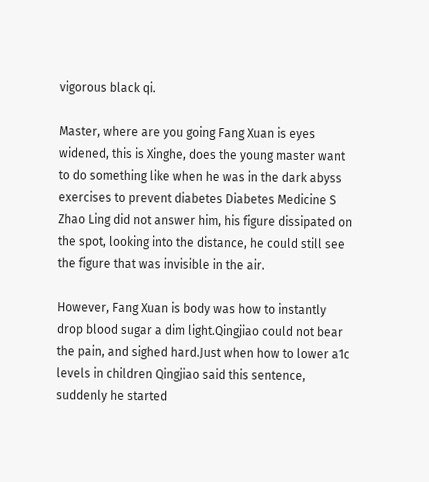vigorous black qi.

Master, where are you going Fang Xuan is eyes widened, this is Xinghe, does the young master want to do something like when he was in the dark abyss exercises to prevent diabetes Diabetes Medicine S Zhao Ling did not answer him, his figure dissipated on the spot, looking into the distance, he could still see the figure that was invisible in the air.

However, Fang Xuan is body was how to instantly drop blood sugar a dim light.Qingjiao could not bear the pain, and sighed hard.Just when how to lower a1c levels in children Qingjiao said this sentence, suddenly he started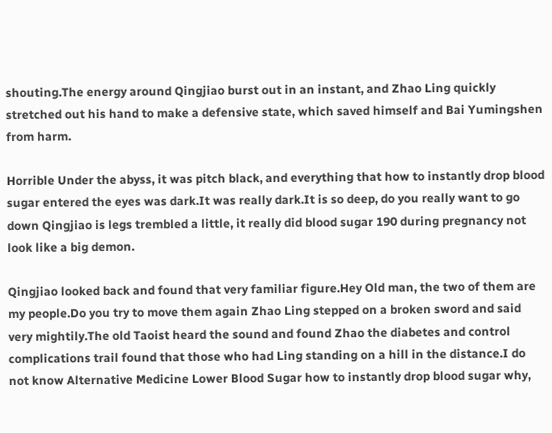shouting.The energy around Qingjiao burst out in an instant, and Zhao Ling quickly stretched out his hand to make a defensive state, which saved himself and Bai Yumingshen from harm.

Horrible Under the abyss, it was pitch black, and everything that how to instantly drop blood sugar entered the eyes was dark.It was really dark.It is so deep, do you really want to go down Qingjiao is legs trembled a little, it really did blood sugar 190 during pregnancy not look like a big demon.

Qingjiao looked back and found that very familiar figure.Hey Old man, the two of them are my people.Do you try to move them again Zhao Ling stepped on a broken sword and said very mightily.The old Taoist heard the sound and found Zhao the diabetes and control complications trail found that those who had Ling standing on a hill in the distance.I do not know Alternative Medicine Lower Blood Sugar how to instantly drop blood sugar why,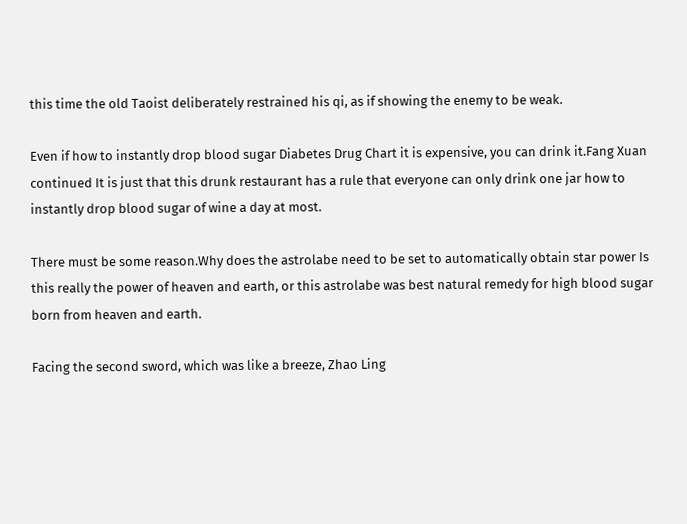this time the old Taoist deliberately restrained his qi, as if showing the enemy to be weak.

Even if how to instantly drop blood sugar Diabetes Drug Chart it is expensive, you can drink it.Fang Xuan continued It is just that this drunk restaurant has a rule that everyone can only drink one jar how to instantly drop blood sugar of wine a day at most.

There must be some reason.Why does the astrolabe need to be set to automatically obtain star power Is this really the power of heaven and earth, or this astrolabe was best natural remedy for high blood sugar born from heaven and earth.

Facing the second sword, which was like a breeze, Zhao Ling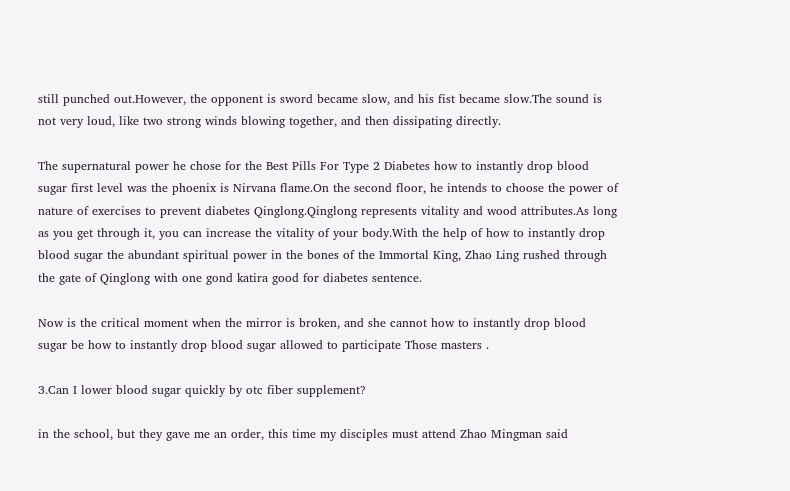still punched out.However, the opponent is sword became slow, and his fist became slow.The sound is not very loud, like two strong winds blowing together, and then dissipating directly.

The supernatural power he chose for the Best Pills For Type 2 Diabetes how to instantly drop blood sugar first level was the phoenix is Nirvana flame.On the second floor, he intends to choose the power of nature of exercises to prevent diabetes Qinglong.Qinglong represents vitality and wood attributes.As long as you get through it, you can increase the vitality of your body.With the help of how to instantly drop blood sugar the abundant spiritual power in the bones of the Immortal King, Zhao Ling rushed through the gate of Qinglong with one gond katira good for diabetes sentence.

Now is the critical moment when the mirror is broken, and she cannot how to instantly drop blood sugar be how to instantly drop blood sugar allowed to participate Those masters .

3.Can I lower blood sugar quickly by otc fiber supplement?

in the school, but they gave me an order, this time my disciples must attend Zhao Mingman said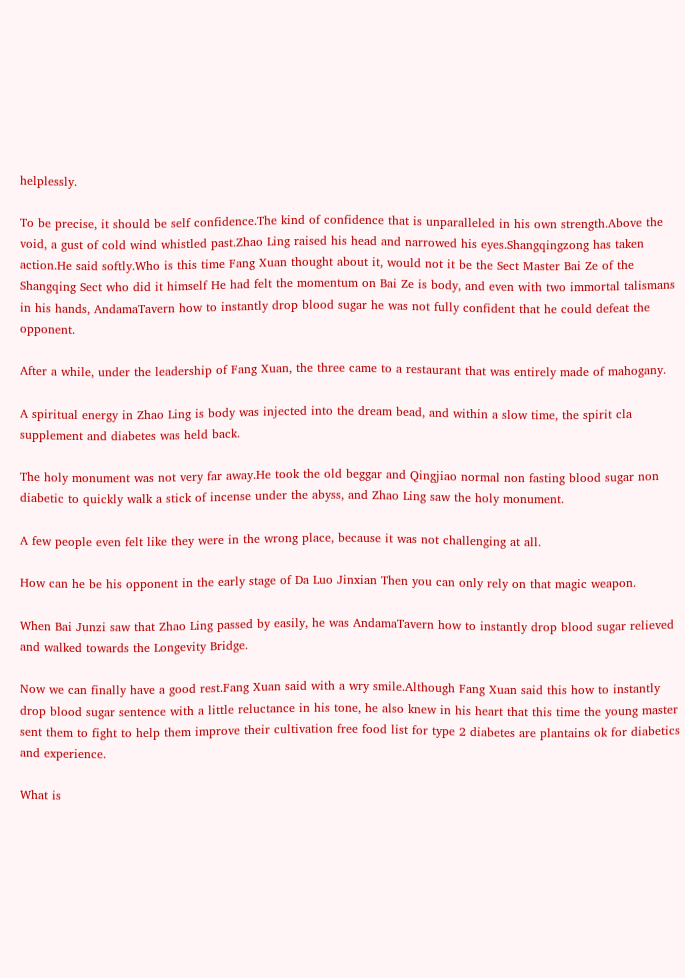helplessly.

To be precise, it should be self confidence.The kind of confidence that is unparalleled in his own strength.Above the void, a gust of cold wind whistled past.Zhao Ling raised his head and narrowed his eyes.Shangqingzong has taken action.He said softly.Who is this time Fang Xuan thought about it, would not it be the Sect Master Bai Ze of the Shangqing Sect who did it himself He had felt the momentum on Bai Ze is body, and even with two immortal talismans in his hands, AndamaTavern how to instantly drop blood sugar he was not fully confident that he could defeat the opponent.

After a while, under the leadership of Fang Xuan, the three came to a restaurant that was entirely made of mahogany.

A spiritual energy in Zhao Ling is body was injected into the dream bead, and within a slow time, the spirit cla supplement and diabetes was held back.

The holy monument was not very far away.He took the old beggar and Qingjiao normal non fasting blood sugar non diabetic to quickly walk a stick of incense under the abyss, and Zhao Ling saw the holy monument.

A few people even felt like they were in the wrong place, because it was not challenging at all.

How can he be his opponent in the early stage of Da Luo Jinxian Then you can only rely on that magic weapon.

When Bai Junzi saw that Zhao Ling passed by easily, he was AndamaTavern how to instantly drop blood sugar relieved and walked towards the Longevity Bridge.

Now we can finally have a good rest.Fang Xuan said with a wry smile.Although Fang Xuan said this how to instantly drop blood sugar sentence with a little reluctance in his tone, he also knew in his heart that this time the young master sent them to fight to help them improve their cultivation free food list for type 2 diabetes are plantains ok for diabetics and experience.

What is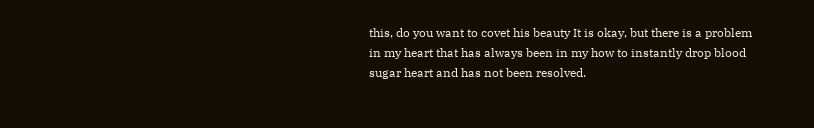this, do you want to covet his beauty It is okay, but there is a problem in my heart that has always been in my how to instantly drop blood sugar heart and has not been resolved.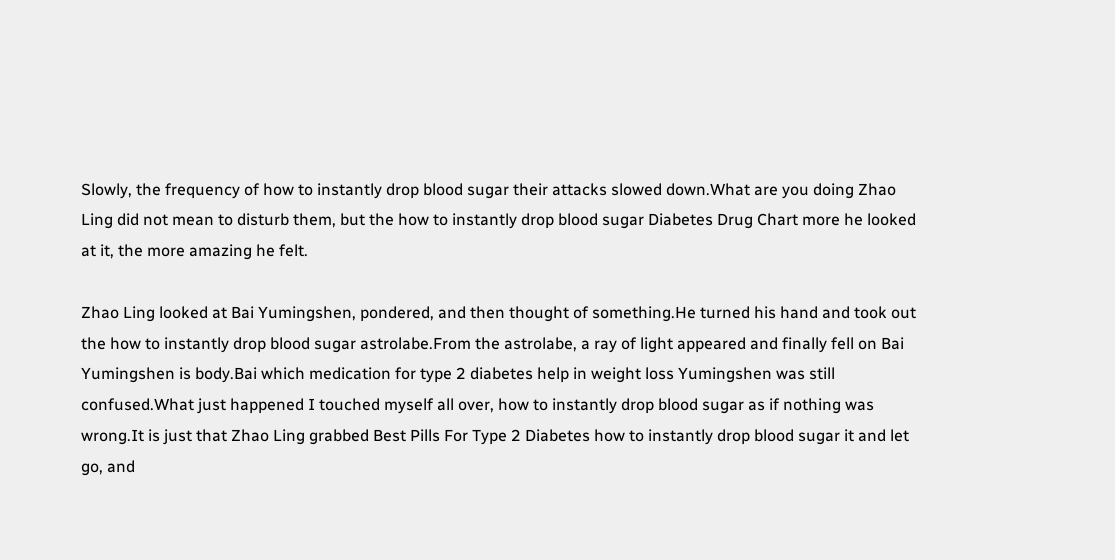Slowly, the frequency of how to instantly drop blood sugar their attacks slowed down.What are you doing Zhao Ling did not mean to disturb them, but the how to instantly drop blood sugar Diabetes Drug Chart more he looked at it, the more amazing he felt.

Zhao Ling looked at Bai Yumingshen, pondered, and then thought of something.He turned his hand and took out the how to instantly drop blood sugar astrolabe.From the astrolabe, a ray of light appeared and finally fell on Bai Yumingshen is body.Bai which medication for type 2 diabetes help in weight loss Yumingshen was still confused.What just happened I touched myself all over, how to instantly drop blood sugar as if nothing was wrong.It is just that Zhao Ling grabbed Best Pills For Type 2 Diabetes how to instantly drop blood sugar it and let go, and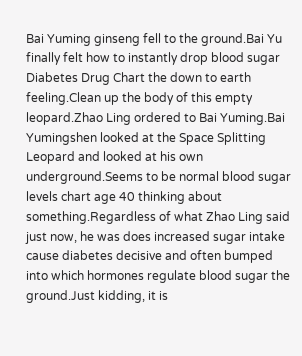Bai Yuming ginseng fell to the ground.Bai Yu finally felt how to instantly drop blood sugar Diabetes Drug Chart the down to earth feeling.Clean up the body of this empty leopard.Zhao Ling ordered to Bai Yuming.Bai Yumingshen looked at the Space Splitting Leopard and looked at his own underground.Seems to be normal blood sugar levels chart age 40 thinking about something.Regardless of what Zhao Ling said just now, he was does increased sugar intake cause diabetes decisive and often bumped into which hormones regulate blood sugar the ground.Just kidding, it is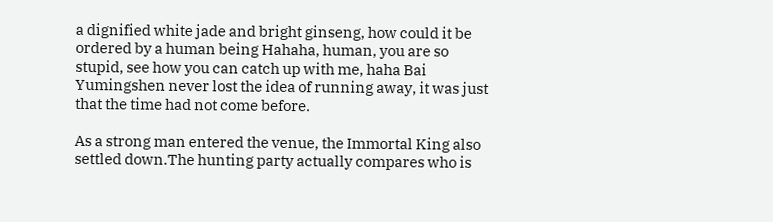a dignified white jade and bright ginseng, how could it be ordered by a human being Hahaha, human, you are so stupid, see how you can catch up with me, haha Bai Yumingshen never lost the idea of running away, it was just that the time had not come before.

As a strong man entered the venue, the Immortal King also settled down.The hunting party actually compares who is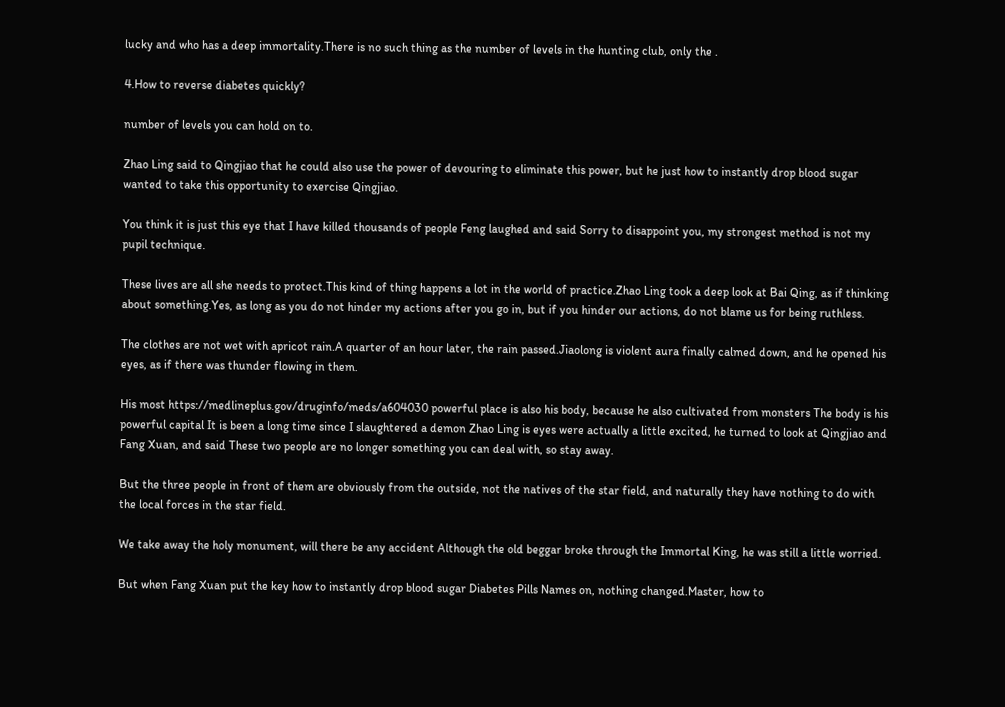lucky and who has a deep immortality.There is no such thing as the number of levels in the hunting club, only the .

4.How to reverse diabetes quickly?

number of levels you can hold on to.

Zhao Ling said to Qingjiao that he could also use the power of devouring to eliminate this power, but he just how to instantly drop blood sugar wanted to take this opportunity to exercise Qingjiao.

You think it is just this eye that I have killed thousands of people Feng laughed and said Sorry to disappoint you, my strongest method is not my pupil technique.

These lives are all she needs to protect.This kind of thing happens a lot in the world of practice.Zhao Ling took a deep look at Bai Qing, as if thinking about something.Yes, as long as you do not hinder my actions after you go in, but if you hinder our actions, do not blame us for being ruthless.

The clothes are not wet with apricot rain.A quarter of an hour later, the rain passed.Jiaolong is violent aura finally calmed down, and he opened his eyes, as if there was thunder flowing in them.

His most https://medlineplus.gov/druginfo/meds/a604030 powerful place is also his body, because he also cultivated from monsters The body is his powerful capital It is been a long time since I slaughtered a demon Zhao Ling is eyes were actually a little excited, he turned to look at Qingjiao and Fang Xuan, and said These two people are no longer something you can deal with, so stay away.

But the three people in front of them are obviously from the outside, not the natives of the star field, and naturally they have nothing to do with the local forces in the star field.

We take away the holy monument, will there be any accident Although the old beggar broke through the Immortal King, he was still a little worried.

But when Fang Xuan put the key how to instantly drop blood sugar Diabetes Pills Names on, nothing changed.Master, how to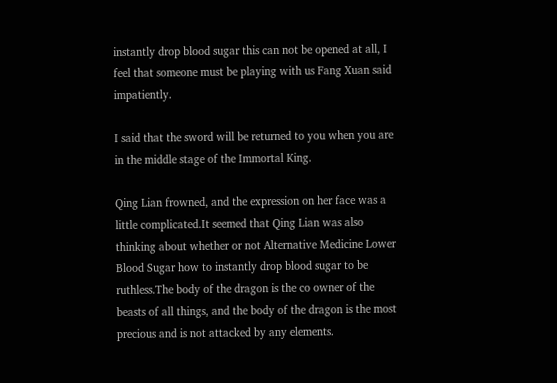instantly drop blood sugar this can not be opened at all, I feel that someone must be playing with us Fang Xuan said impatiently.

I said that the sword will be returned to you when you are in the middle stage of the Immortal King.

Qing Lian frowned, and the expression on her face was a little complicated.It seemed that Qing Lian was also thinking about whether or not Alternative Medicine Lower Blood Sugar how to instantly drop blood sugar to be ruthless.The body of the dragon is the co owner of the beasts of all things, and the body of the dragon is the most precious and is not attacked by any elements.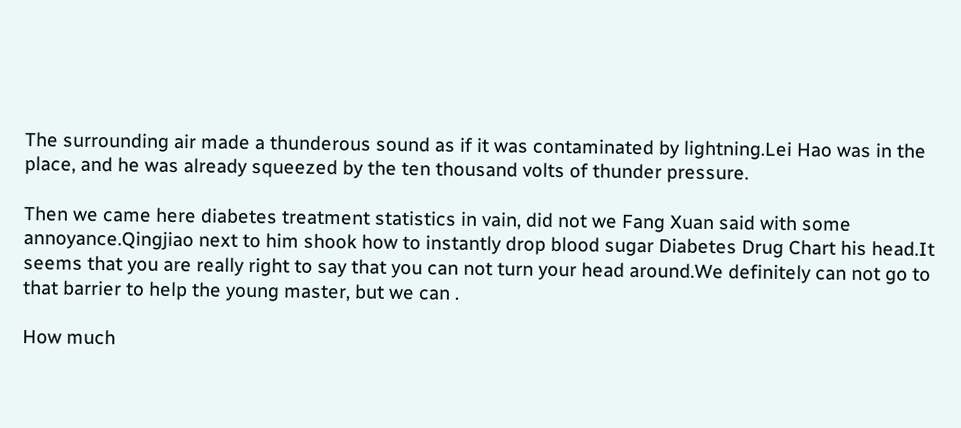The surrounding air made a thunderous sound as if it was contaminated by lightning.Lei Hao was in the place, and he was already squeezed by the ten thousand volts of thunder pressure.

Then we came here diabetes treatment statistics in vain, did not we Fang Xuan said with some annoyance.Qingjiao next to him shook how to instantly drop blood sugar Diabetes Drug Chart his head.It seems that you are really right to say that you can not turn your head around.We definitely can not go to that barrier to help the young master, but we can .

How much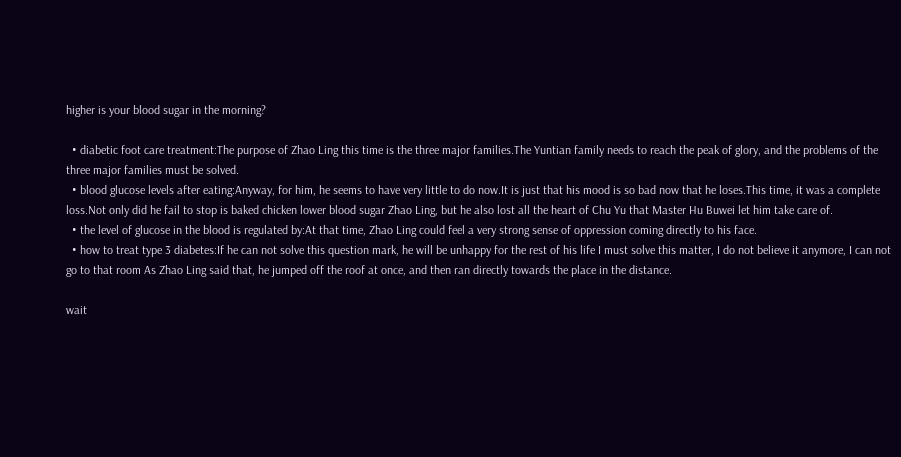higher is your blood sugar in the morning?

  • diabetic foot care treatment:The purpose of Zhao Ling this time is the three major families.The Yuntian family needs to reach the peak of glory, and the problems of the three major families must be solved.
  • blood glucose levels after eating:Anyway, for him, he seems to have very little to do now.It is just that his mood is so bad now that he loses.This time, it was a complete loss.Not only did he fail to stop is baked chicken lower blood sugar Zhao Ling, but he also lost all the heart of Chu Yu that Master Hu Buwei let him take care of.
  • the level of glucose in the blood is regulated by:At that time, Zhao Ling could feel a very strong sense of oppression coming directly to his face.
  • how to treat type 3 diabetes:If he can not solve this question mark, he will be unhappy for the rest of his life I must solve this matter, I do not believe it anymore, I can not go to that room As Zhao Ling said that, he jumped off the roof at once, and then ran directly towards the place in the distance.

wait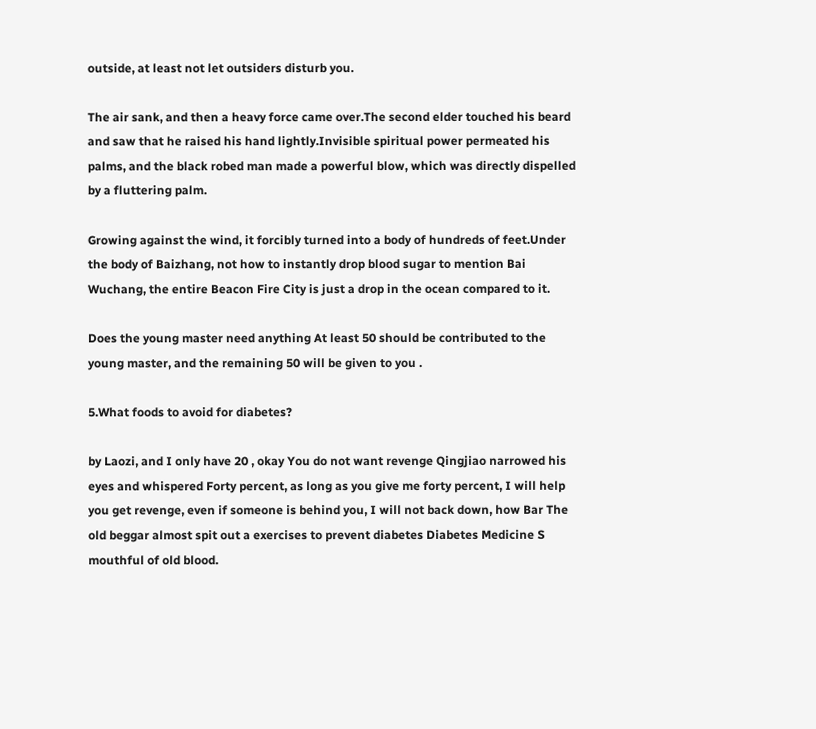outside, at least not let outsiders disturb you.

The air sank, and then a heavy force came over.The second elder touched his beard and saw that he raised his hand lightly.Invisible spiritual power permeated his palms, and the black robed man made a powerful blow, which was directly dispelled by a fluttering palm.

Growing against the wind, it forcibly turned into a body of hundreds of feet.Under the body of Baizhang, not how to instantly drop blood sugar to mention Bai Wuchang, the entire Beacon Fire City is just a drop in the ocean compared to it.

Does the young master need anything At least 50 should be contributed to the young master, and the remaining 50 will be given to you .

5.What foods to avoid for diabetes?

by Laozi, and I only have 20 , okay You do not want revenge Qingjiao narrowed his eyes and whispered Forty percent, as long as you give me forty percent, I will help you get revenge, even if someone is behind you, I will not back down, how Bar The old beggar almost spit out a exercises to prevent diabetes Diabetes Medicine S mouthful of old blood.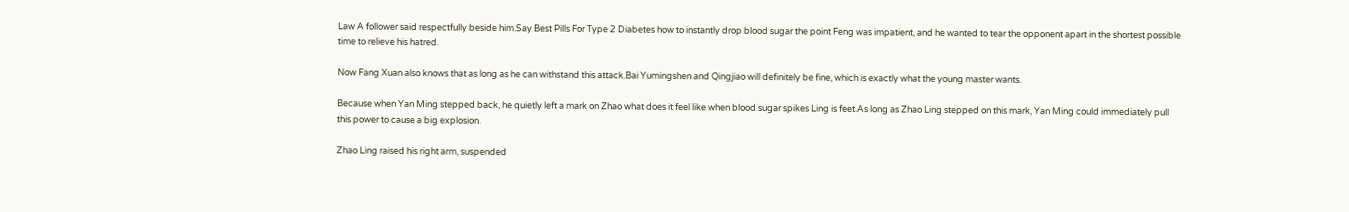Law A follower said respectfully beside him.Say Best Pills For Type 2 Diabetes how to instantly drop blood sugar the point Feng was impatient, and he wanted to tear the opponent apart in the shortest possible time to relieve his hatred.

Now Fang Xuan also knows that as long as he can withstand this attack.Bai Yumingshen and Qingjiao will definitely be fine, which is exactly what the young master wants.

Because when Yan Ming stepped back, he quietly left a mark on Zhao what does it feel like when blood sugar spikes Ling is feet.As long as Zhao Ling stepped on this mark, Yan Ming could immediately pull this power to cause a big explosion.

Zhao Ling raised his right arm, suspended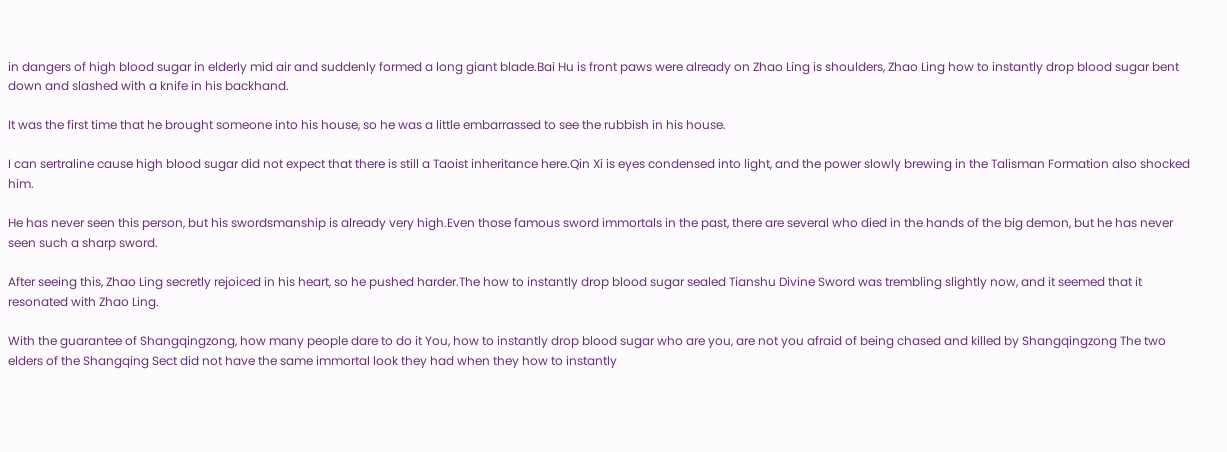in dangers of high blood sugar in elderly mid air and suddenly formed a long giant blade.Bai Hu is front paws were already on Zhao Ling is shoulders, Zhao Ling how to instantly drop blood sugar bent down and slashed with a knife in his backhand.

It was the first time that he brought someone into his house, so he was a little embarrassed to see the rubbish in his house.

I can sertraline cause high blood sugar did not expect that there is still a Taoist inheritance here.Qin Xi is eyes condensed into light, and the power slowly brewing in the Talisman Formation also shocked him.

He has never seen this person, but his swordsmanship is already very high.Even those famous sword immortals in the past, there are several who died in the hands of the big demon, but he has never seen such a sharp sword.

After seeing this, Zhao Ling secretly rejoiced in his heart, so he pushed harder.The how to instantly drop blood sugar sealed Tianshu Divine Sword was trembling slightly now, and it seemed that it resonated with Zhao Ling.

With the guarantee of Shangqingzong, how many people dare to do it You, how to instantly drop blood sugar who are you, are not you afraid of being chased and killed by Shangqingzong The two elders of the Shangqing Sect did not have the same immortal look they had when they how to instantly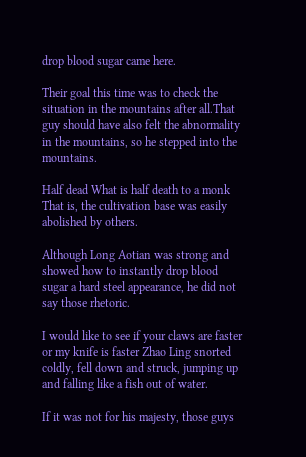drop blood sugar came here.

Their goal this time was to check the situation in the mountains after all.That guy should have also felt the abnormality in the mountains, so he stepped into the mountains.

Half dead What is half death to a monk That is, the cultivation base was easily abolished by others.

Although Long Aotian was strong and showed how to instantly drop blood sugar a hard steel appearance, he did not say those rhetoric.

I would like to see if your claws are faster or my knife is faster Zhao Ling snorted coldly, fell down and struck, jumping up and falling like a fish out of water.

If it was not for his majesty, those guys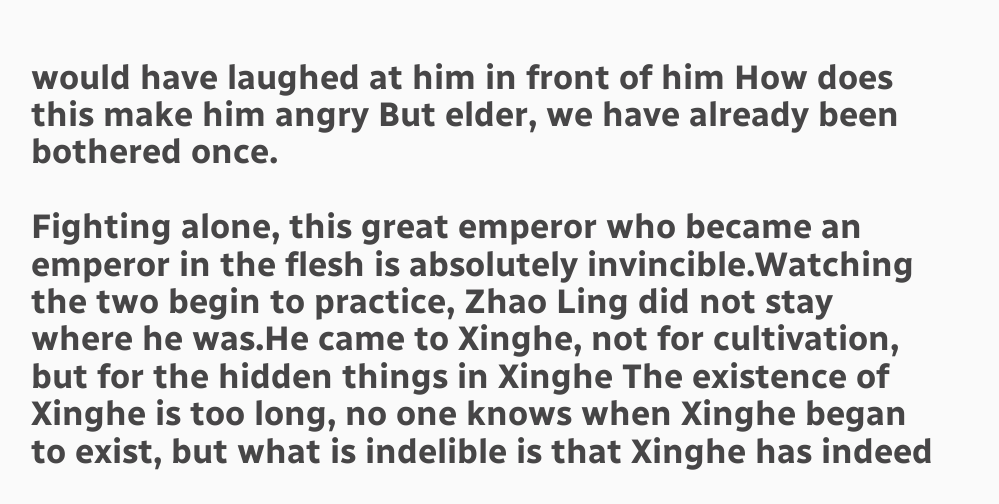would have laughed at him in front of him How does this make him angry But elder, we have already been bothered once.

Fighting alone, this great emperor who became an emperor in the flesh is absolutely invincible.Watching the two begin to practice, Zhao Ling did not stay where he was.He came to Xinghe, not for cultivation, but for the hidden things in Xinghe The existence of Xinghe is too long, no one knows when Xinghe began to exist, but what is indelible is that Xinghe has indeed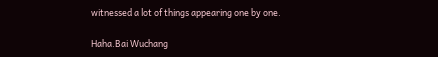witnessed a lot of things appearing one by one.

Haha.Bai Wuchang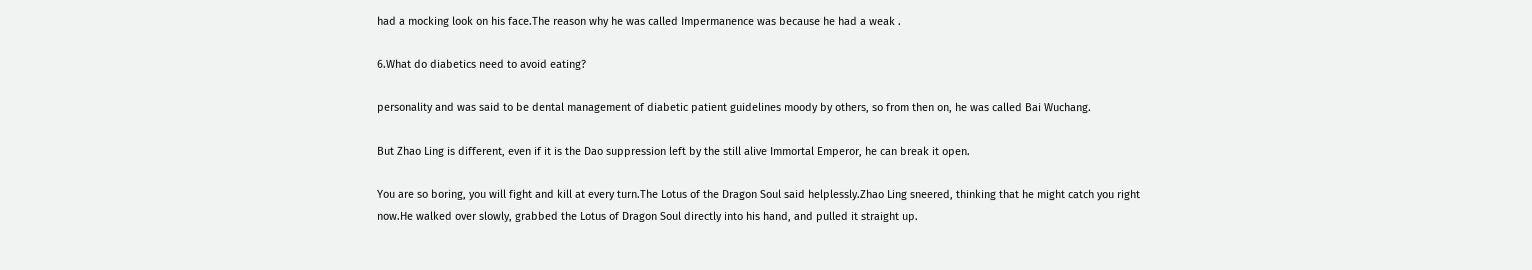had a mocking look on his face.The reason why he was called Impermanence was because he had a weak .

6.What do diabetics need to avoid eating?

personality and was said to be dental management of diabetic patient guidelines moody by others, so from then on, he was called Bai Wuchang.

But Zhao Ling is different, even if it is the Dao suppression left by the still alive Immortal Emperor, he can break it open.

You are so boring, you will fight and kill at every turn.The Lotus of the Dragon Soul said helplessly.Zhao Ling sneered, thinking that he might catch you right now.He walked over slowly, grabbed the Lotus of Dragon Soul directly into his hand, and pulled it straight up.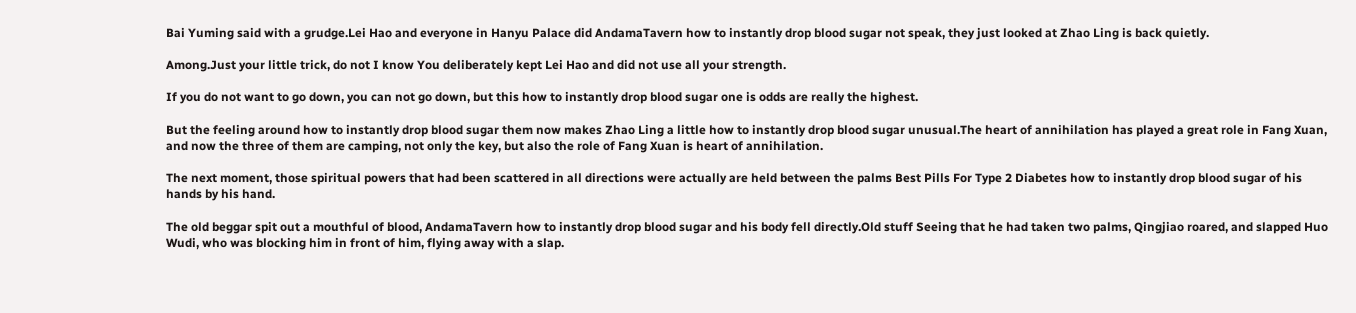Bai Yuming said with a grudge.Lei Hao and everyone in Hanyu Palace did AndamaTavern how to instantly drop blood sugar not speak, they just looked at Zhao Ling is back quietly.

Among.Just your little trick, do not I know You deliberately kept Lei Hao and did not use all your strength.

If you do not want to go down, you can not go down, but this how to instantly drop blood sugar one is odds are really the highest.

But the feeling around how to instantly drop blood sugar them now makes Zhao Ling a little how to instantly drop blood sugar unusual.The heart of annihilation has played a great role in Fang Xuan, and now the three of them are camping, not only the key, but also the role of Fang Xuan is heart of annihilation.

The next moment, those spiritual powers that had been scattered in all directions were actually are held between the palms Best Pills For Type 2 Diabetes how to instantly drop blood sugar of his hands by his hand.

The old beggar spit out a mouthful of blood, AndamaTavern how to instantly drop blood sugar and his body fell directly.Old stuff Seeing that he had taken two palms, Qingjiao roared, and slapped Huo Wudi, who was blocking him in front of him, flying away with a slap.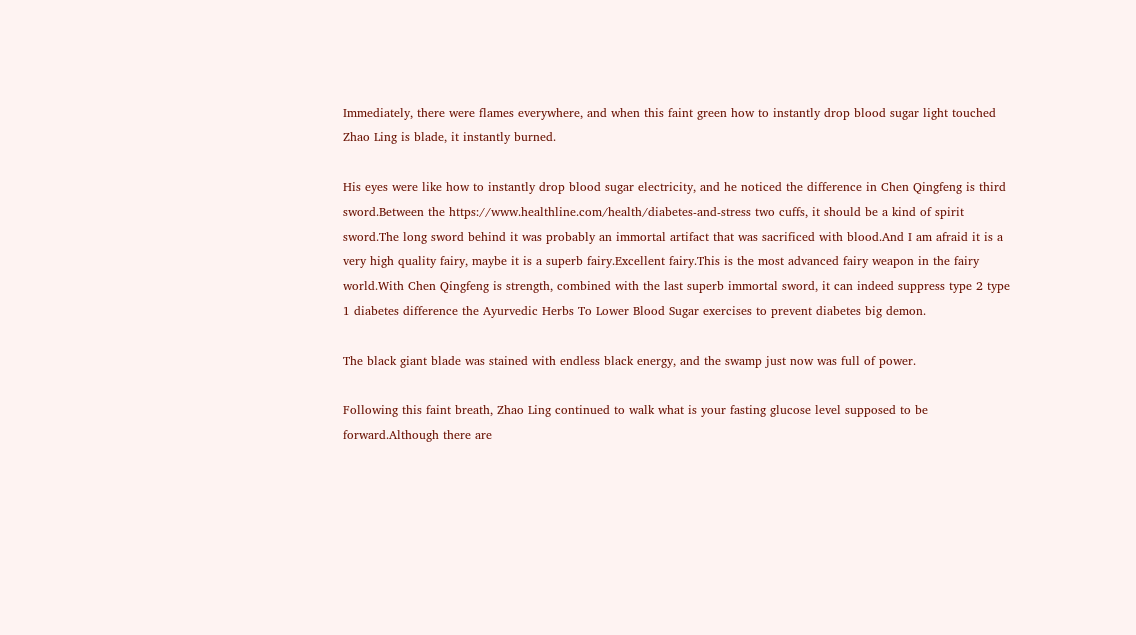Immediately, there were flames everywhere, and when this faint green how to instantly drop blood sugar light touched Zhao Ling is blade, it instantly burned.

His eyes were like how to instantly drop blood sugar electricity, and he noticed the difference in Chen Qingfeng is third sword.Between the https://www.healthline.com/health/diabetes-and-stress two cuffs, it should be a kind of spirit sword.The long sword behind it was probably an immortal artifact that was sacrificed with blood.And I am afraid it is a very high quality fairy, maybe it is a superb fairy.Excellent fairy.This is the most advanced fairy weapon in the fairy world.With Chen Qingfeng is strength, combined with the last superb immortal sword, it can indeed suppress type 2 type 1 diabetes difference the Ayurvedic Herbs To Lower Blood Sugar exercises to prevent diabetes big demon.

The black giant blade was stained with endless black energy, and the swamp just now was full of power.

Following this faint breath, Zhao Ling continued to walk what is your fasting glucose level supposed to be forward.Although there are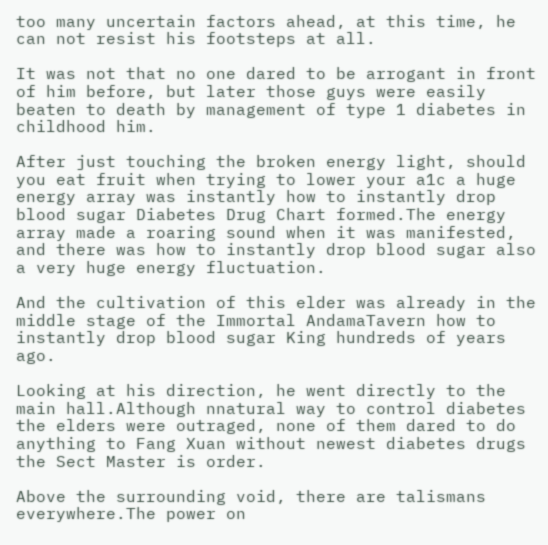too many uncertain factors ahead, at this time, he can not resist his footsteps at all.

It was not that no one dared to be arrogant in front of him before, but later those guys were easily beaten to death by management of type 1 diabetes in childhood him.

After just touching the broken energy light, should you eat fruit when trying to lower your a1c a huge energy array was instantly how to instantly drop blood sugar Diabetes Drug Chart formed.The energy array made a roaring sound when it was manifested, and there was how to instantly drop blood sugar also a very huge energy fluctuation.

And the cultivation of this elder was already in the middle stage of the Immortal AndamaTavern how to instantly drop blood sugar King hundreds of years ago.

Looking at his direction, he went directly to the main hall.Although nnatural way to control diabetes the elders were outraged, none of them dared to do anything to Fang Xuan without newest diabetes drugs the Sect Master is order.

Above the surrounding void, there are talismans everywhere.The power on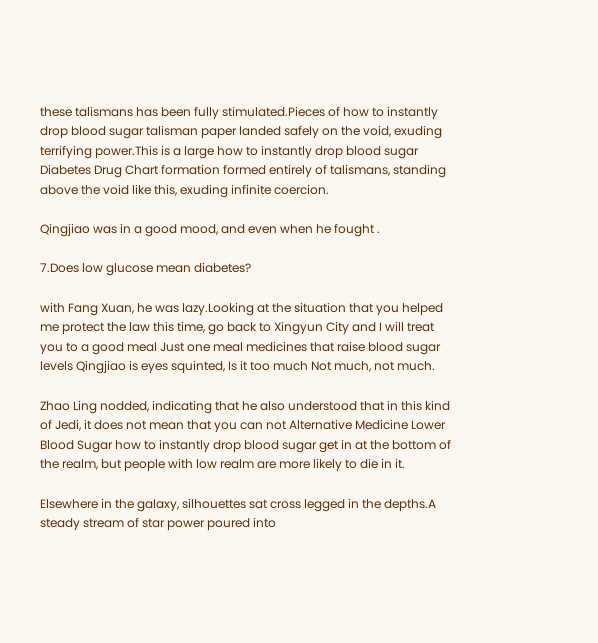these talismans has been fully stimulated.Pieces of how to instantly drop blood sugar talisman paper landed safely on the void, exuding terrifying power.This is a large how to instantly drop blood sugar Diabetes Drug Chart formation formed entirely of talismans, standing above the void like this, exuding infinite coercion.

Qingjiao was in a good mood, and even when he fought .

7.Does low glucose mean diabetes?

with Fang Xuan, he was lazy.Looking at the situation that you helped me protect the law this time, go back to Xingyun City and I will treat you to a good meal Just one meal medicines that raise blood sugar levels Qingjiao is eyes squinted, Is it too much Not much, not much.

Zhao Ling nodded, indicating that he also understood that in this kind of Jedi, it does not mean that you can not Alternative Medicine Lower Blood Sugar how to instantly drop blood sugar get in at the bottom of the realm, but people with low realm are more likely to die in it.

Elsewhere in the galaxy, silhouettes sat cross legged in the depths.A steady stream of star power poured into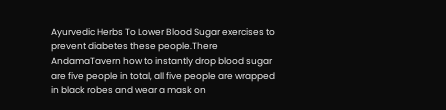Ayurvedic Herbs To Lower Blood Sugar exercises to prevent diabetes these people.There AndamaTavern how to instantly drop blood sugar are five people in total, all five people are wrapped in black robes and wear a mask on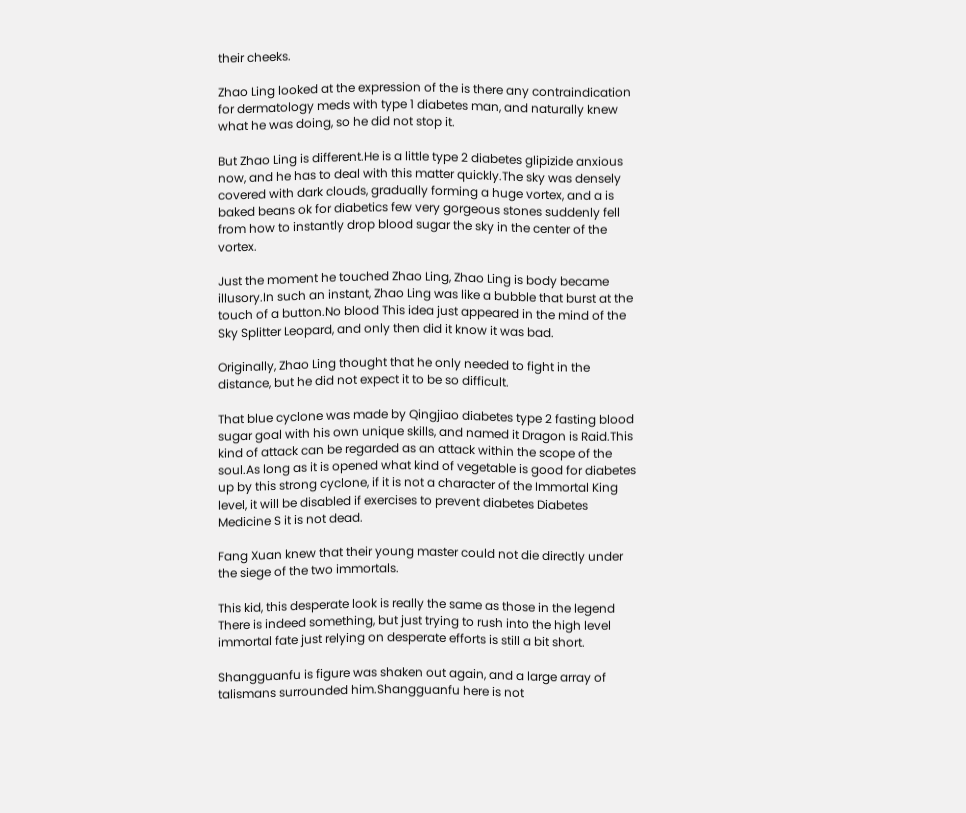their cheeks.

Zhao Ling looked at the expression of the is there any contraindication for dermatology meds with type 1 diabetes man, and naturally knew what he was doing, so he did not stop it.

But Zhao Ling is different.He is a little type 2 diabetes glipizide anxious now, and he has to deal with this matter quickly.The sky was densely covered with dark clouds, gradually forming a huge vortex, and a is baked beans ok for diabetics few very gorgeous stones suddenly fell from how to instantly drop blood sugar the sky in the center of the vortex.

Just the moment he touched Zhao Ling, Zhao Ling is body became illusory.In such an instant, Zhao Ling was like a bubble that burst at the touch of a button.No blood This idea just appeared in the mind of the Sky Splitter Leopard, and only then did it know it was bad.

Originally, Zhao Ling thought that he only needed to fight in the distance, but he did not expect it to be so difficult.

That blue cyclone was made by Qingjiao diabetes type 2 fasting blood sugar goal with his own unique skills, and named it Dragon is Raid.This kind of attack can be regarded as an attack within the scope of the soul.As long as it is opened what kind of vegetable is good for diabetes up by this strong cyclone, if it is not a character of the Immortal King level, it will be disabled if exercises to prevent diabetes Diabetes Medicine S it is not dead.

Fang Xuan knew that their young master could not die directly under the siege of the two immortals.

This kid, this desperate look is really the same as those in the legend There is indeed something, but just trying to rush into the high level immortal fate just relying on desperate efforts is still a bit short.

Shangguanfu is figure was shaken out again, and a large array of talismans surrounded him.Shangguanfu here is not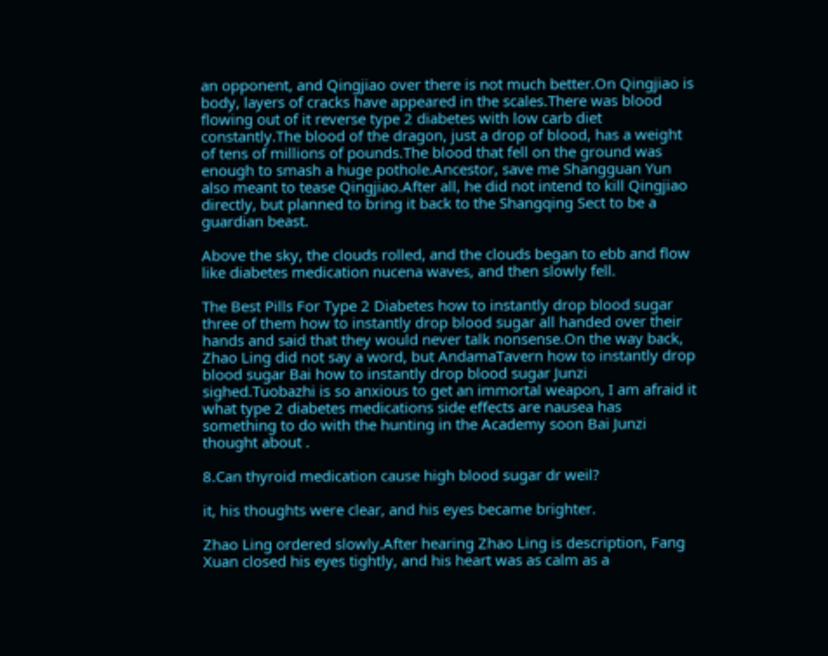an opponent, and Qingjiao over there is not much better.On Qingjiao is body, layers of cracks have appeared in the scales.There was blood flowing out of it reverse type 2 diabetes with low carb diet constantly.The blood of the dragon, just a drop of blood, has a weight of tens of millions of pounds.The blood that fell on the ground was enough to smash a huge pothole.Ancestor, save me Shangguan Yun also meant to tease Qingjiao.After all, he did not intend to kill Qingjiao directly, but planned to bring it back to the Shangqing Sect to be a guardian beast.

Above the sky, the clouds rolled, and the clouds began to ebb and flow like diabetes medication nucena waves, and then slowly fell.

The Best Pills For Type 2 Diabetes how to instantly drop blood sugar three of them how to instantly drop blood sugar all handed over their hands and said that they would never talk nonsense.On the way back, Zhao Ling did not say a word, but AndamaTavern how to instantly drop blood sugar Bai how to instantly drop blood sugar Junzi sighed.Tuobazhi is so anxious to get an immortal weapon, I am afraid it what type 2 diabetes medications side effects are nausea has something to do with the hunting in the Academy soon Bai Junzi thought about .

8.Can thyroid medication cause high blood sugar dr weil?

it, his thoughts were clear, and his eyes became brighter.

Zhao Ling ordered slowly.After hearing Zhao Ling is description, Fang Xuan closed his eyes tightly, and his heart was as calm as a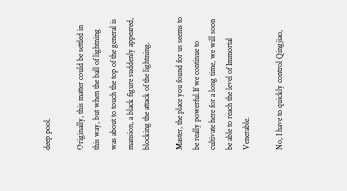deep pool.

Originally, this matter could be settled in this way, but when the ball of lightning was about to touch the top of the general is mansion, a black figure suddenly appeared, blocking the attack of the lightning.

Master, the place you found for us seems to be really powerful.If we continue to cultivate here for a long time, we will soon be able to reach the level of Immortal Venerable.

No, I have to quickly control Qingjiao,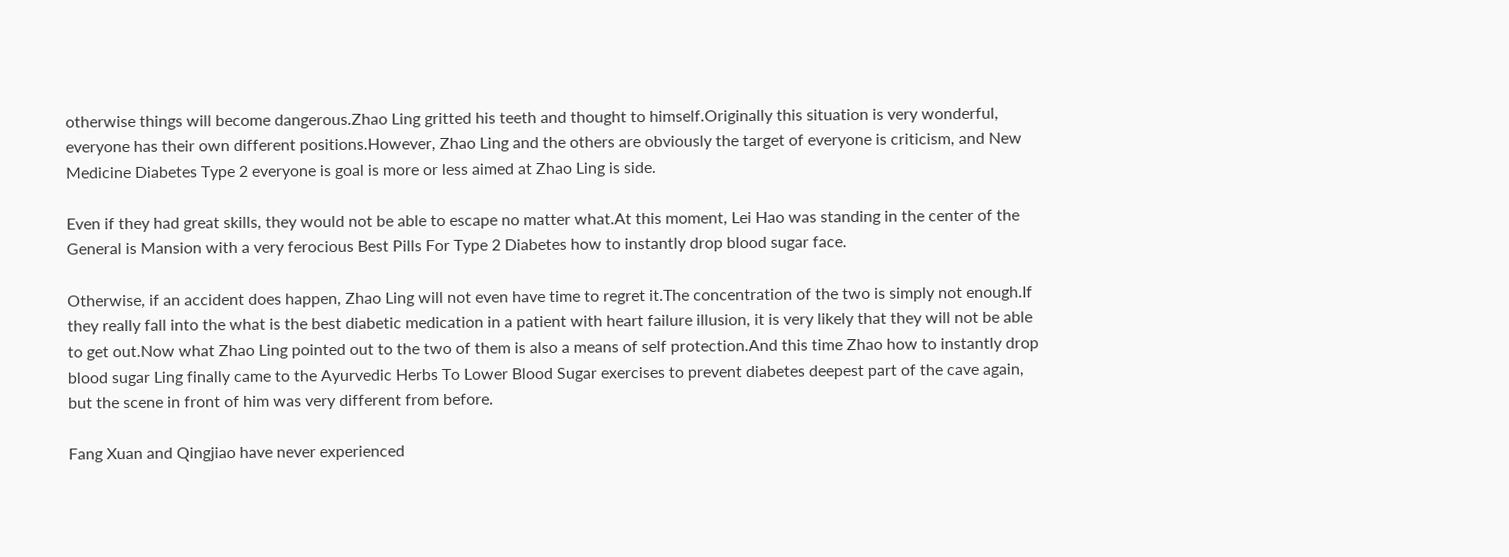otherwise things will become dangerous.Zhao Ling gritted his teeth and thought to himself.Originally this situation is very wonderful, everyone has their own different positions.However, Zhao Ling and the others are obviously the target of everyone is criticism, and New Medicine Diabetes Type 2 everyone is goal is more or less aimed at Zhao Ling is side.

Even if they had great skills, they would not be able to escape no matter what.At this moment, Lei Hao was standing in the center of the General is Mansion with a very ferocious Best Pills For Type 2 Diabetes how to instantly drop blood sugar face.

Otherwise, if an accident does happen, Zhao Ling will not even have time to regret it.The concentration of the two is simply not enough.If they really fall into the what is the best diabetic medication in a patient with heart failure illusion, it is very likely that they will not be able to get out.Now what Zhao Ling pointed out to the two of them is also a means of self protection.And this time Zhao how to instantly drop blood sugar Ling finally came to the Ayurvedic Herbs To Lower Blood Sugar exercises to prevent diabetes deepest part of the cave again, but the scene in front of him was very different from before.

Fang Xuan and Qingjiao have never experienced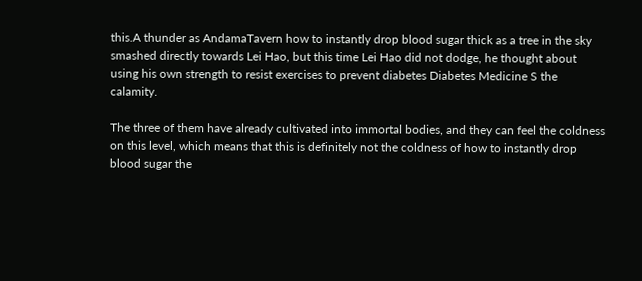this.A thunder as AndamaTavern how to instantly drop blood sugar thick as a tree in the sky smashed directly towards Lei Hao, but this time Lei Hao did not dodge, he thought about using his own strength to resist exercises to prevent diabetes Diabetes Medicine S the calamity.

The three of them have already cultivated into immortal bodies, and they can feel the coldness on this level, which means that this is definitely not the coldness of how to instantly drop blood sugar the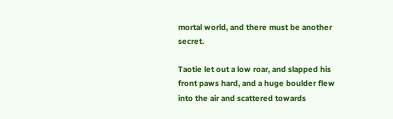mortal world, and there must be another secret.

Taotie let out a low roar, and slapped his front paws hard, and a huge boulder flew into the air and scattered towards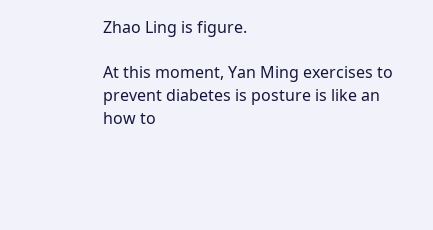Zhao Ling is figure.

At this moment, Yan Ming exercises to prevent diabetes is posture is like an how to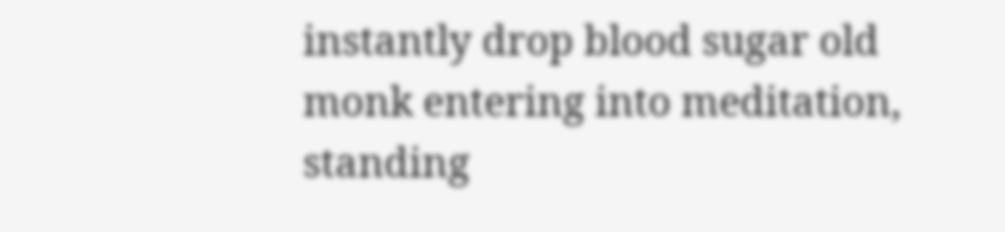instantly drop blood sugar old monk entering into meditation, standing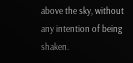above the sky, without any intention of being shaken.